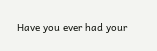Have you ever had your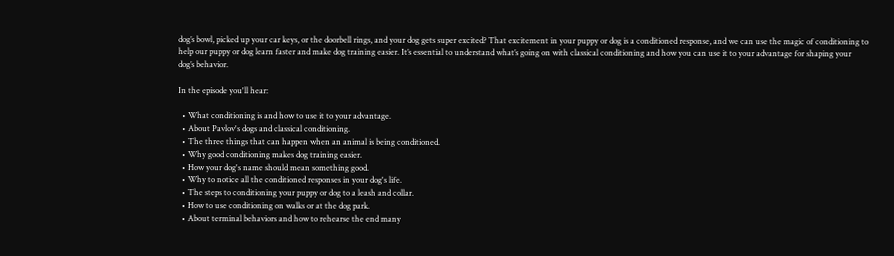dog’s bowl, picked up your car keys, or the doorbell rings, and your dog gets super excited? That excitement in your puppy or dog is a conditioned response, and we can use the magic of conditioning to help our puppy or dog learn faster and make dog training easier. It’s essential to understand what’s going on with classical conditioning and how you can use it to your advantage for shaping your dog’s behavior.

In the episode you'll hear:

  • What conditioning is and how to use it to your advantage.
  • About Pavlov's dogs and classical conditioning.
  • The three things that can happen when an animal is being conditioned.
  • Why good conditioning makes dog training easier.
  • How your dog's name should mean something good.
  • Why to notice all the conditioned responses in your dog's life.
  • The steps to conditioning your puppy or dog to a leash and collar.
  • How to use conditioning on walks or at the dog park.
  • About terminal behaviors and how to rehearse the end many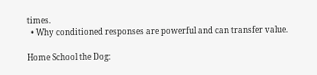times.
  • Why conditioned responses are powerful and can transfer value.

Home School the Dog: